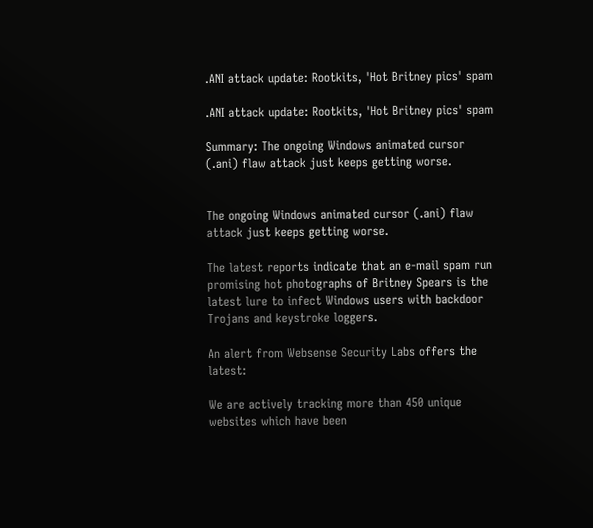.ANI attack update: Rootkits, 'Hot Britney pics' spam

.ANI attack update: Rootkits, 'Hot Britney pics' spam

Summary: The ongoing Windows animated cursor (.ani) flaw attack just keeps getting worse.


The ongoing Windows animated cursor (.ani) flaw attack just keeps getting worse.

The latest reports indicate that an e-mail spam run promising hot photographs of Britney Spears is the latest lure to infect Windows users with backdoor Trojans and keystroke loggers.

An alert from Websense Security Labs offers the latest:

We are actively tracking more than 450 unique websites which have been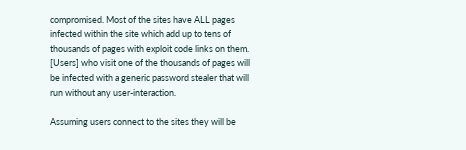compromised. Most of the sites have ALL pages infected within the site which add up to tens of thousands of pages with exploit code links on them.
[Users] who visit one of the thousands of pages will be infected with a generic password stealer that will run without any user-interaction.

Assuming users connect to the sites they will be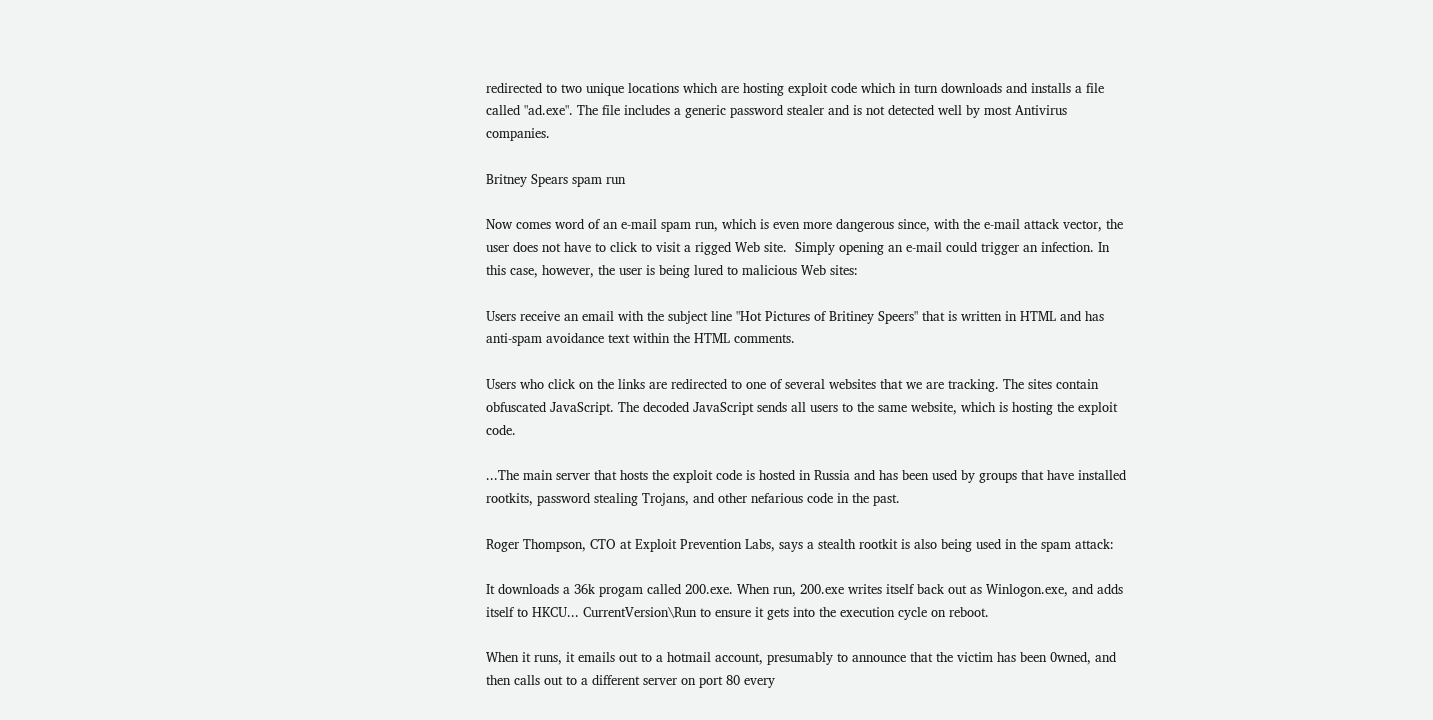redirected to two unique locations which are hosting exploit code which in turn downloads and installs a file called "ad.exe". The file includes a generic password stealer and is not detected well by most Antivirus companies.

Britney Spears spam run

Now comes word of an e-mail spam run, which is even more dangerous since, with the e-mail attack vector, the user does not have to click to visit a rigged Web site.  Simply opening an e-mail could trigger an infection. In this case, however, the user is being lured to malicious Web sites:

Users receive an email with the subject line "Hot Pictures of Britiney Speers" that is written in HTML and has anti-spam avoidance text within the HTML comments.

Users who click on the links are redirected to one of several websites that we are tracking. The sites contain obfuscated JavaScript. The decoded JavaScript sends all users to the same website, which is hosting the exploit code.

...The main server that hosts the exploit code is hosted in Russia and has been used by groups that have installed rootkits, password stealing Trojans, and other nefarious code in the past.

Roger Thompson, CTO at Exploit Prevention Labs, says a stealth rootkit is also being used in the spam attack:

It downloads a 36k progam called 200.exe. When run, 200.exe writes itself back out as Winlogon.exe, and adds itself to HKCU... CurrentVersion\Run to ensure it gets into the execution cycle on reboot.

When it runs, it emails out to a hotmail account, presumably to announce that the victim has been 0wned, and then calls out to a different server on port 80 every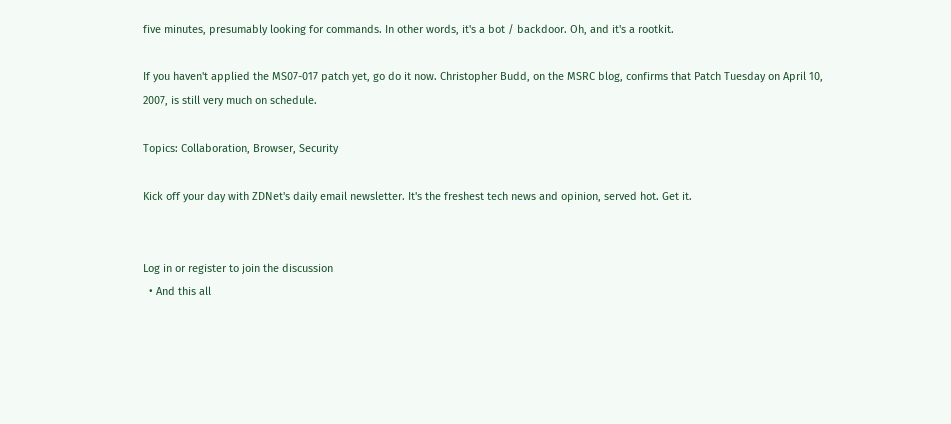five minutes, presumably looking for commands. In other words, it's a bot / backdoor. Oh, and it's a rootkit.

If you haven't applied the MS07-017 patch yet, go do it now. Christopher Budd, on the MSRC blog, confirms that Patch Tuesday on April 10, 2007, is still very much on schedule.

Topics: Collaboration, Browser, Security

Kick off your day with ZDNet's daily email newsletter. It's the freshest tech news and opinion, served hot. Get it.


Log in or register to join the discussion
  • And this all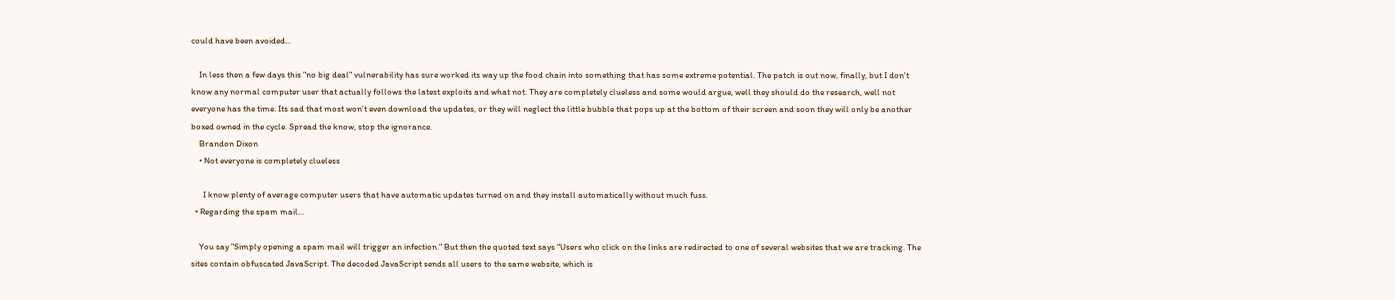could have been avoided...

    In less then a few days this "no big deal" vulnerability has sure worked its way up the food chain into something that has some extreme potential. The patch is out now, finally, but I don't know any normal computer user that actually follows the latest exploits and what not. They are completely clueless and some would argue, well they should do the research, well not everyone has the time. Its sad that most won't even download the updates, or they will neglect the little bubble that pops up at the bottom of their screen and soon they will only be another boxed owned in the cycle. Spread the know, stop the ignorance.
    Brandon Dixon
    • Not everyone is completely clueless

      I know plenty of average computer users that have automatic updates turned on and they install automatically without much fuss.
  • Regarding the spam mail...

    You say "Simply opening a spam mail will trigger an infection." But then the quoted text says "Users who click on the links are redirected to one of several websites that we are tracking. The sites contain obfuscated JavaScript. The decoded JavaScript sends all users to the same website, which is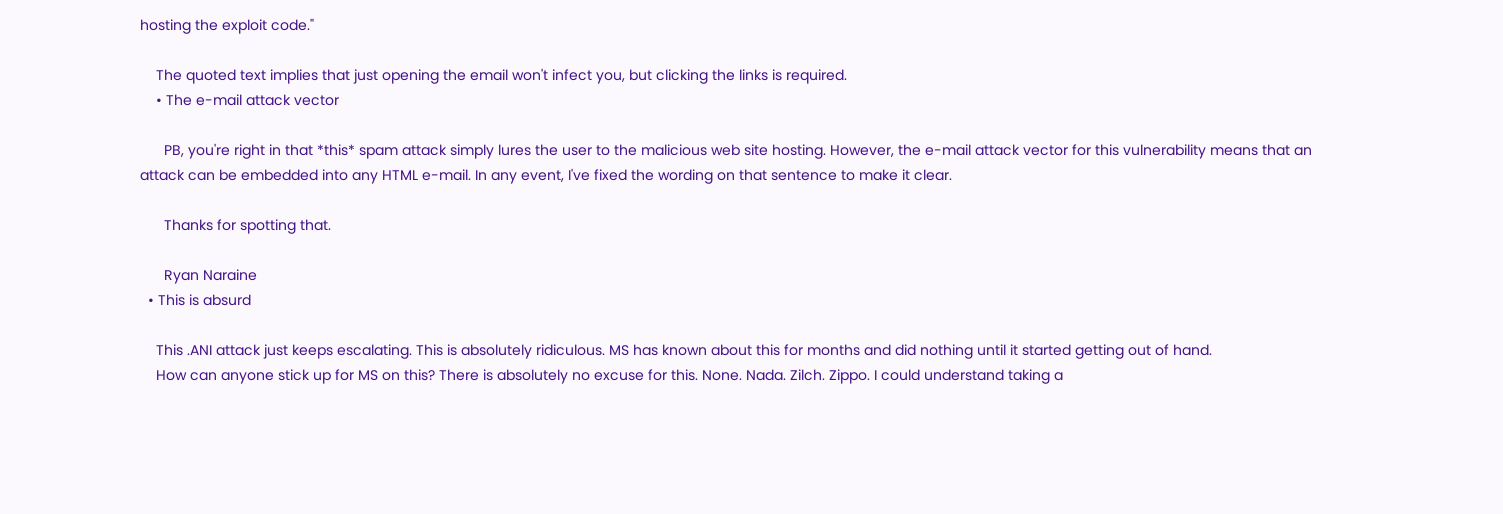hosting the exploit code."

    The quoted text implies that just opening the email won't infect you, but clicking the links is required.
    • The e-mail attack vector

      PB, you're right in that *this* spam attack simply lures the user to the malicious web site hosting. However, the e-mail attack vector for this vulnerability means that an attack can be embedded into any HTML e-mail. In any event, I've fixed the wording on that sentence to make it clear.

      Thanks for spotting that.

      Ryan Naraine
  • This is absurd

    This .ANI attack just keeps escalating. This is absolutely ridiculous. MS has known about this for months and did nothing until it started getting out of hand.
    How can anyone stick up for MS on this? There is absolutely no excuse for this. None. Nada. Zilch. Zippo. I could understand taking a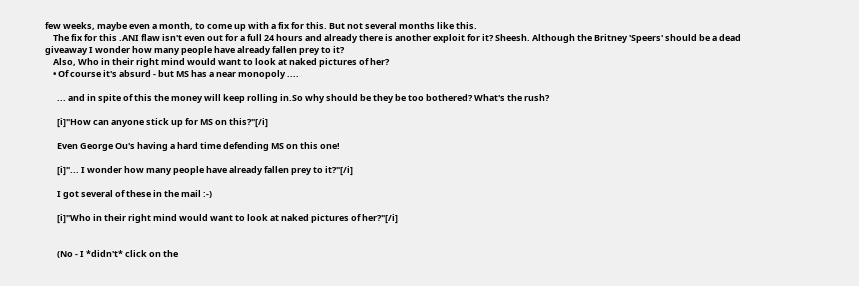few weeks, maybe even a month, to come up with a fix for this. But not several months like this.
    The fix for this .ANI flaw isn't even out for a full 24 hours and already there is another exploit for it? Sheesh. Although the Britney 'Speers' should be a dead giveaway I wonder how many people have already fallen prey to it?
    Also, Who in their right mind would want to look at naked pictures of her?
    • Of course it's absurd - but MS has a near monopoly ....

      ... and in spite of this the money will keep rolling in.So why should be they be too bothered? What's the rush?

      [i]"How can anyone stick up for MS on this?"[/i]

      Even George Ou's having a hard time defending MS on this one!

      [i]"... I wonder how many people have already fallen prey to it?"[/i]

      I got several of these in the mail :-)

      [i]"Who in their right mind would want to look at naked pictures of her?"[/i]


      (No - I *didn't* click on the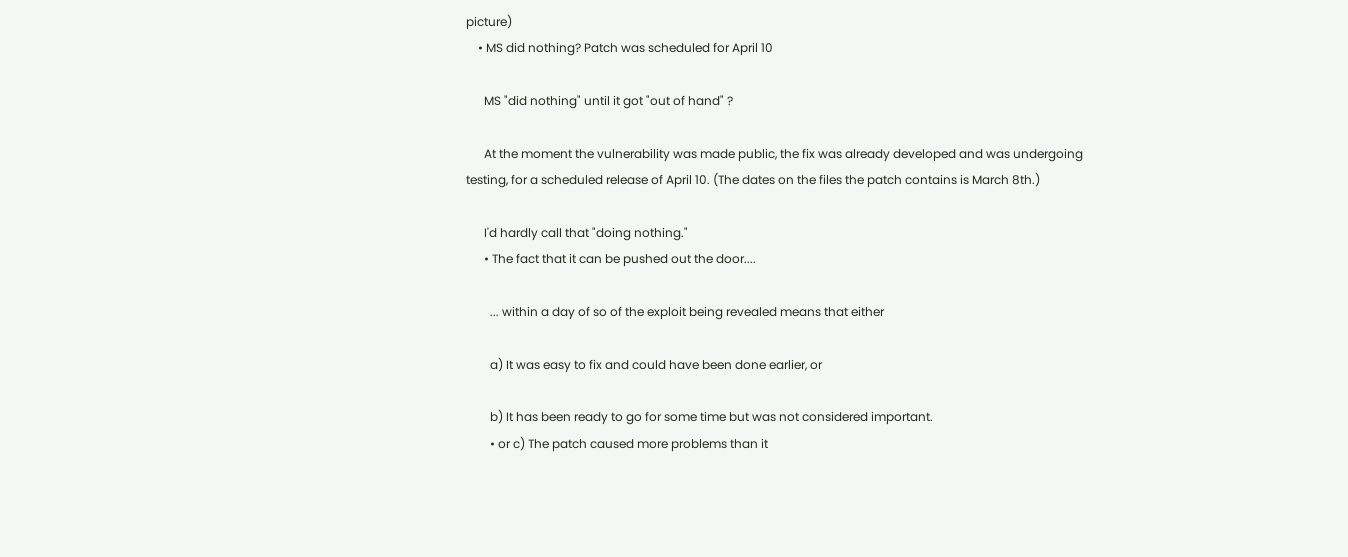picture)
    • MS did nothing? Patch was scheduled for April 10

      MS "did nothing" until it got "out of hand" ?

      At the moment the vulnerability was made public, the fix was already developed and was undergoing testing, for a scheduled release of April 10. (The dates on the files the patch contains is March 8th.)

      I'd hardly call that "doing nothing."
      • The fact that it can be pushed out the door....

        ... within a day of so of the exploit being revealed means that either

        a) It was easy to fix and could have been done earlier, or

        b) It has been ready to go for some time but was not considered important.
        • or c) The patch caused more problems than it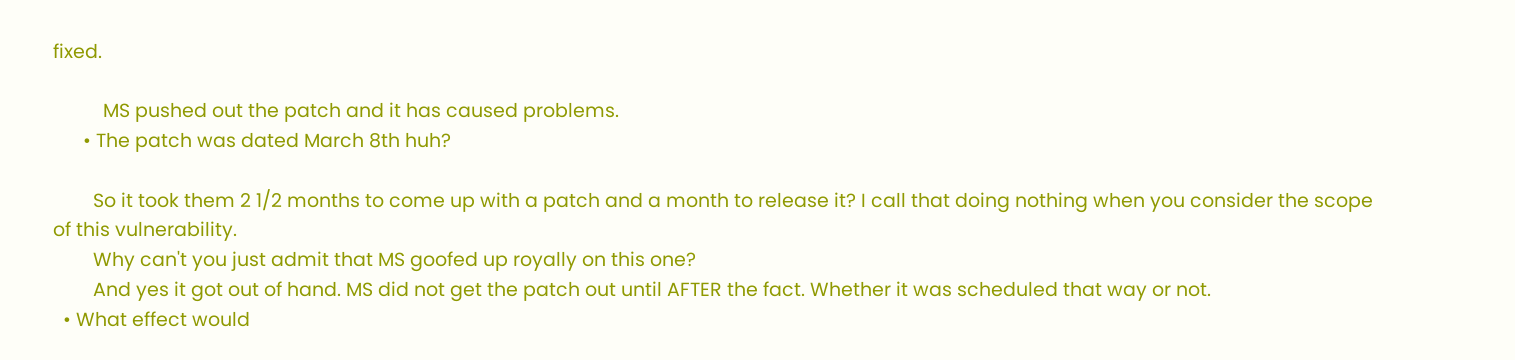fixed.

          MS pushed out the patch and it has caused problems.
      • The patch was dated March 8th huh?

        So it took them 2 1/2 months to come up with a patch and a month to release it? I call that doing nothing when you consider the scope of this vulnerability.
        Why can't you just admit that MS goofed up royally on this one?
        And yes it got out of hand. MS did not get the patch out until AFTER the fact. Whether it was scheduled that way or not.
  • What effect would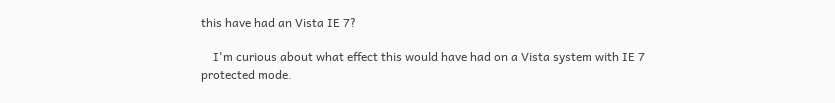this have had an Vista IE 7?

    I'm curious about what effect this would have had on a Vista system with IE 7 protected mode.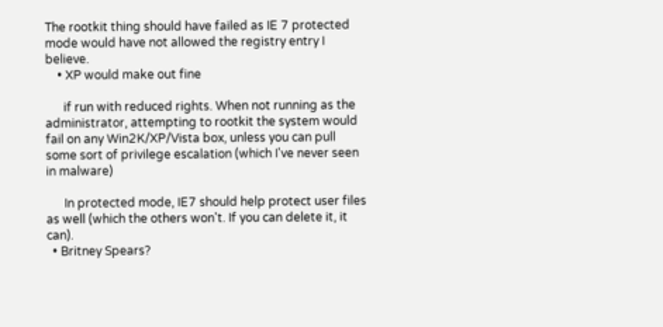The rootkit thing should have failed as IE 7 protected mode would have not allowed the registry entry I believe.
    • XP would make out fine

      if run with reduced rights. When not running as the administrator, attempting to rootkit the system would fail on any Win2K/XP/Vista box, unless you can pull some sort of privilege escalation (which I've never seen in malware)

      In protected mode, IE7 should help protect user files as well (which the others won't. If you can delete it, it can).
  • Britney Spears?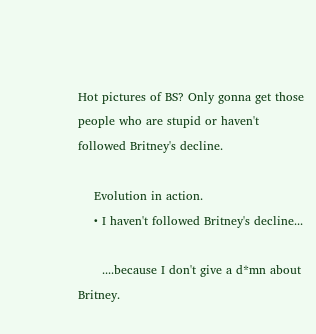Hot pictures of BS? Only gonna get those people who are stupid or haven't followed Britney's decline.

    Evolution in action.
    • I haven't followed Britney's decline...

      ....because I don't give a d*mn about Britney.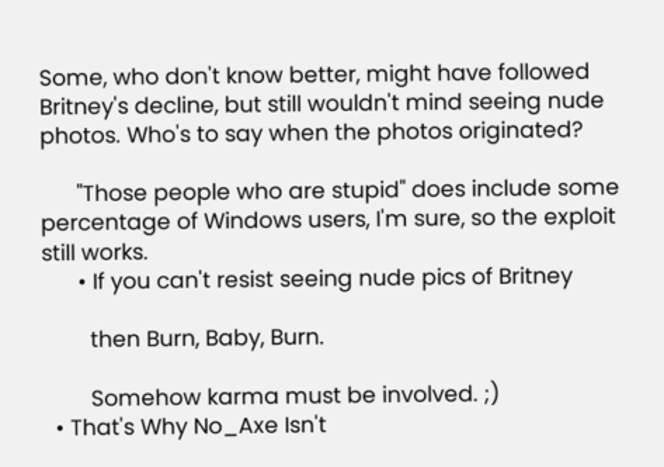Some, who don't know better, might have followed Britney's decline, but still wouldn't mind seeing nude photos. Who's to say when the photos originated?

      "Those people who are stupid" does include some percentage of Windows users, I'm sure, so the exploit still works.
      • If you can't resist seeing nude pics of Britney

        then Burn, Baby, Burn.

        Somehow karma must be involved. ;)
  • That's Why No_Axe Isn't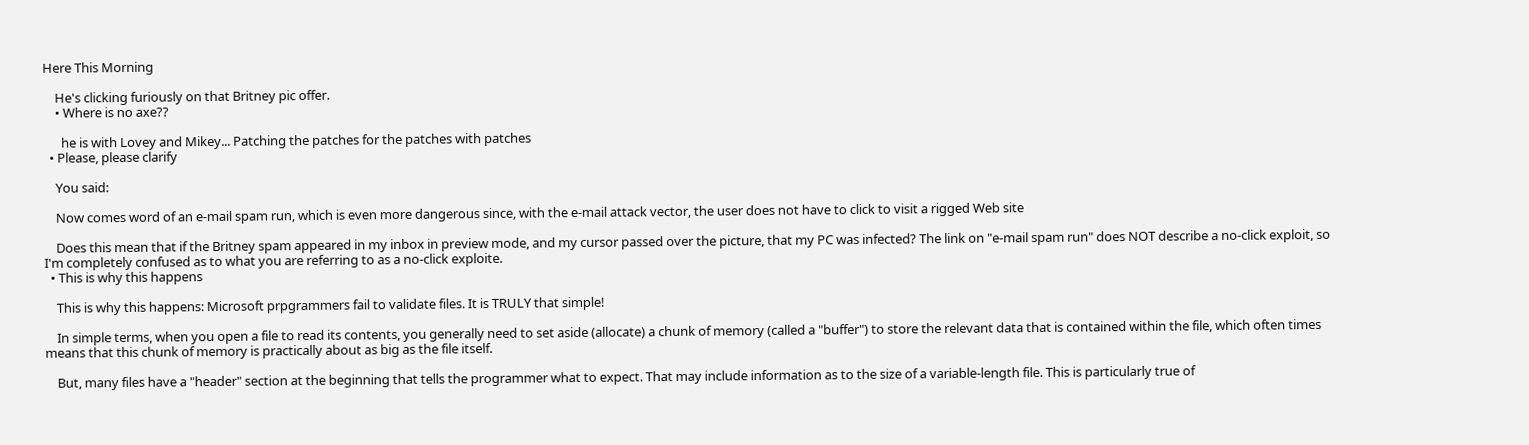Here This Morning

    He's clicking furiously on that Britney pic offer.
    • Where is no axe??

      he is with Lovey and Mikey... Patching the patches for the patches with patches
  • Please, please clarify

    You said:

    Now comes word of an e-mail spam run, which is even more dangerous since, with the e-mail attack vector, the user does not have to click to visit a rigged Web site

    Does this mean that if the Britney spam appeared in my inbox in preview mode, and my cursor passed over the picture, that my PC was infected? The link on "e-mail spam run" does NOT describe a no-click exploit, so I'm completely confused as to what you are referring to as a no-click exploite.
  • This is why this happens

    This is why this happens: Microsoft prpgrammers fail to validate files. It is TRULY that simple!

    In simple terms, when you open a file to read its contents, you generally need to set aside (allocate) a chunk of memory (called a "buffer") to store the relevant data that is contained within the file, which often times means that this chunk of memory is practically about as big as the file itself.

    But, many files have a "header" section at the beginning that tells the programmer what to expect. That may include information as to the size of a variable-length file. This is particularly true of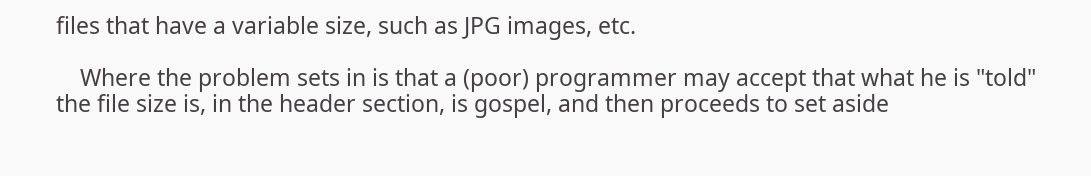files that have a variable size, such as JPG images, etc.

    Where the problem sets in is that a (poor) programmer may accept that what he is "told" the file size is, in the header section, is gospel, and then proceeds to set aside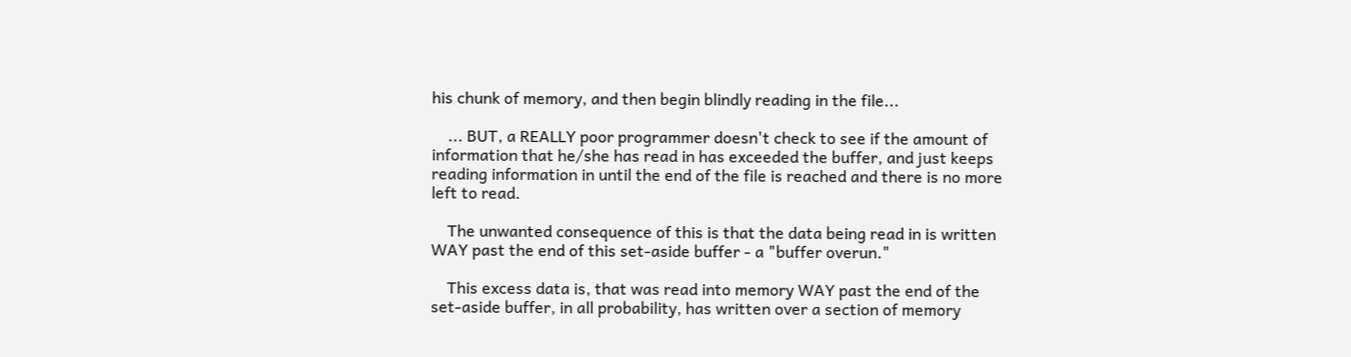his chunk of memory, and then begin blindly reading in the file...

    ... BUT, a REALLY poor programmer doesn't check to see if the amount of information that he/she has read in has exceeded the buffer, and just keeps reading information in until the end of the file is reached and there is no more left to read.

    The unwanted consequence of this is that the data being read in is written WAY past the end of this set-aside buffer - a "buffer overun."

    This excess data is, that was read into memory WAY past the end of the set-aside buffer, in all probability, has written over a section of memory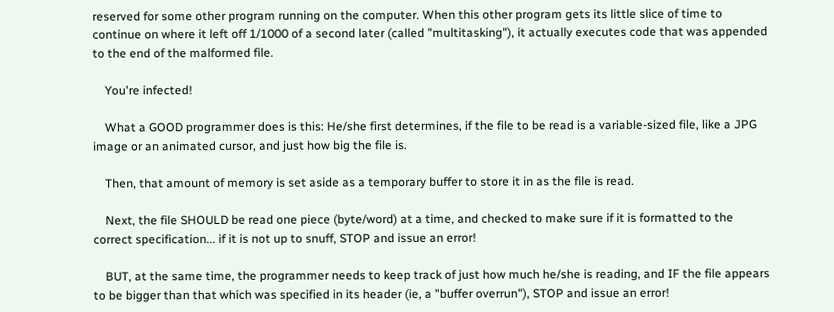reserved for some other program running on the computer. When this other program gets its little slice of time to continue on where it left off 1/1000 of a second later (called "multitasking"), it actually executes code that was appended to the end of the malformed file.

    You're infected!

    What a GOOD programmer does is this: He/she first determines, if the file to be read is a variable-sized file, like a JPG image or an animated cursor, and just how big the file is.

    Then, that amount of memory is set aside as a temporary buffer to store it in as the file is read.

    Next, the file SHOULD be read one piece (byte/word) at a time, and checked to make sure if it is formatted to the correct specification... if it is not up to snuff, STOP and issue an error!

    BUT, at the same time, the programmer needs to keep track of just how much he/she is reading, and IF the file appears to be bigger than that which was specified in its header (ie, a "buffer overrun"), STOP and issue an error!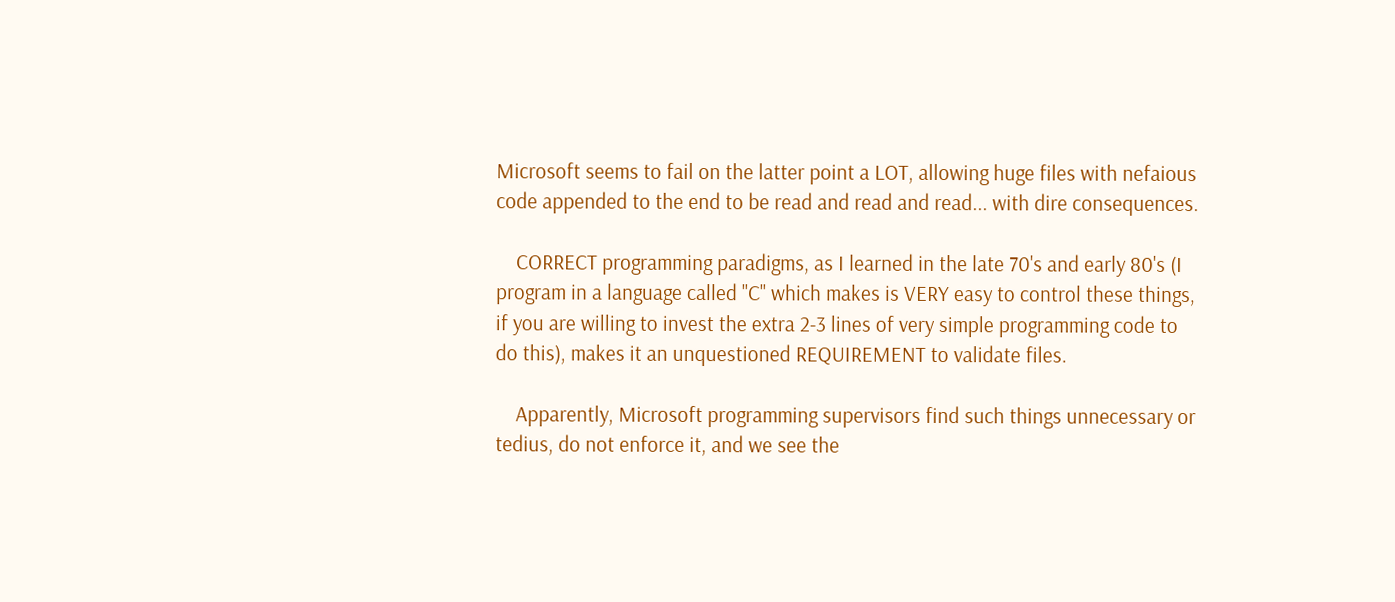Microsoft seems to fail on the latter point a LOT, allowing huge files with nefaious code appended to the end to be read and read and read... with dire consequences.

    CORRECT programming paradigms, as I learned in the late 70's and early 80's (I program in a language called "C" which makes is VERY easy to control these things, if you are willing to invest the extra 2-3 lines of very simple programming code to do this), makes it an unquestioned REQUIREMENT to validate files.

    Apparently, Microsoft programming supervisors find such things unnecessary or tedius, do not enforce it, and we see the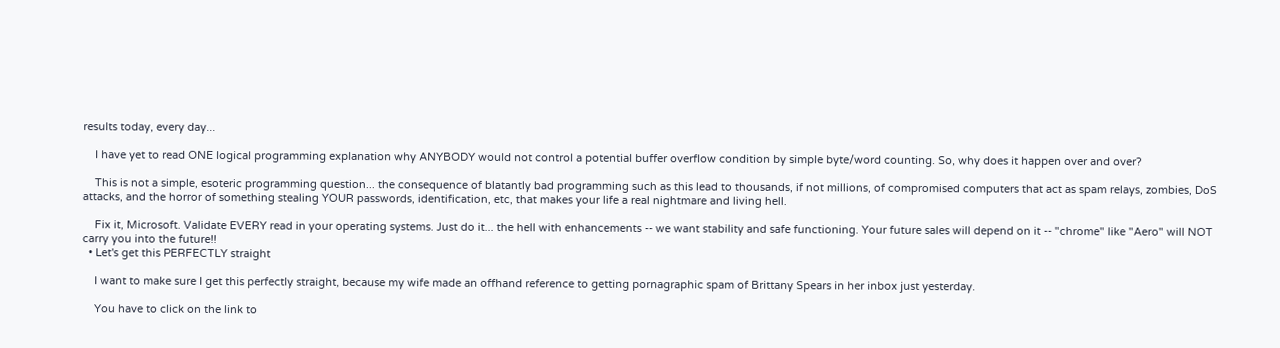results today, every day...

    I have yet to read ONE logical programming explanation why ANYBODY would not control a potential buffer overflow condition by simple byte/word counting. So, why does it happen over and over?

    This is not a simple, esoteric programming question... the consequence of blatantly bad programming such as this lead to thousands, if not millions, of compromised computers that act as spam relays, zombies, DoS attacks, and the horror of something stealing YOUR passwords, identification, etc, that makes your life a real nightmare and living hell.

    Fix it, Microsoft. Validate EVERY read in your operating systems. Just do it... the hell with enhancements -- we want stability and safe functioning. Your future sales will depend on it -- "chrome" like "Aero" will NOT carry you into the future!!
  • Let's get this PERFECTLY straight

    I want to make sure I get this perfectly straight, because my wife made an offhand reference to getting pornagraphic spam of Brittany Spears in her inbox just yesterday.

    You have to click on the link to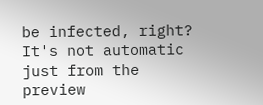be infected, right? It's not automatic just from the preview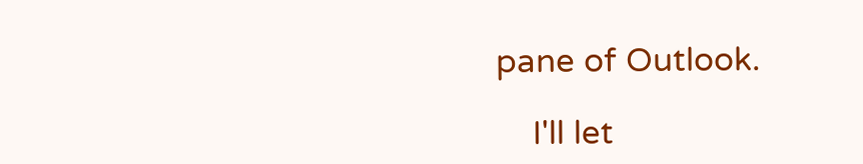pane of Outlook.

    I'll let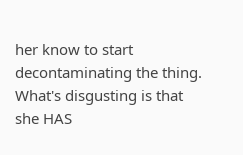her know to start decontaminating the thing. What's disgusting is that she HAS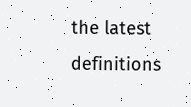the latest definitions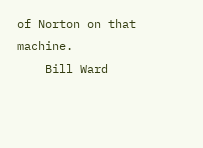of Norton on that machine.
    Bill Ward